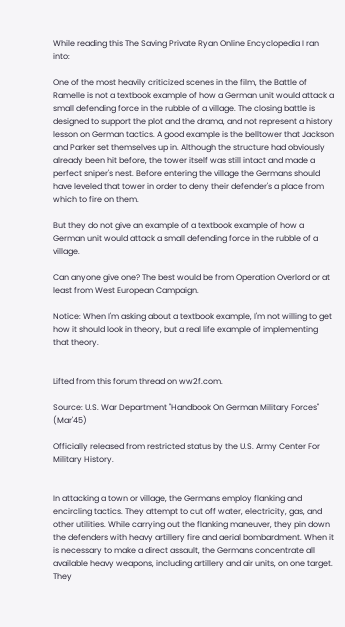While reading this The Saving Private Ryan Online Encyclopedia I ran into:

One of the most heavily criticized scenes in the film, the Battle of Ramelle is not a textbook example of how a German unit would attack a small defending force in the rubble of a village. The closing battle is designed to support the plot and the drama, and not represent a history lesson on German tactics. A good example is the belltower that Jackson and Parker set themselves up in. Although the structure had obviously already been hit before, the tower itself was still intact and made a perfect sniper's nest. Before entering the village the Germans should have leveled that tower in order to deny their defender's a place from which to fire on them.

But they do not give an example of a textbook example of how a German unit would attack a small defending force in the rubble of a village.

Can anyone give one? The best would be from Operation Overlord or at least from West European Campaign.

Notice: When I'm asking about a textbook example, I'm not willing to get how it should look in theory, but a real life example of implementing that theory.


Lifted from this forum thread on ww2f.com.

Source: U.S. War Department "Handbook On German Military Forces" (Mar'45)

Officially released from restricted status by the U.S. Army Center For Military History.


In attacking a town or village, the Germans employ flanking and encircling tactics. They attempt to cut off water, electricity, gas, and other utilities. While carrying out the flanking maneuver, they pin down the defenders with heavy artillery fire and aerial bombardment. When it is necessary to make a direct assault, the Germans concentrate all available heavy weapons, including artillery and air units, on one target. They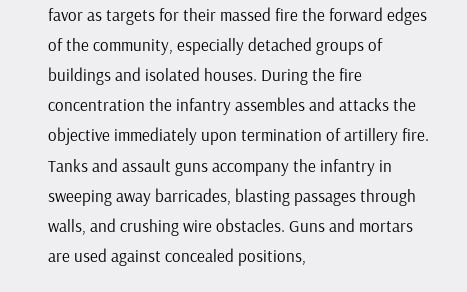favor as targets for their massed fire the forward edges of the community, especially detached groups of buildings and isolated houses. During the fire concentration the infantry assembles and attacks the objective immediately upon termination of artillery fire. Tanks and assault guns accompany the infantry in sweeping away barricades, blasting passages through walls, and crushing wire obstacles. Guns and mortars are used against concealed positions,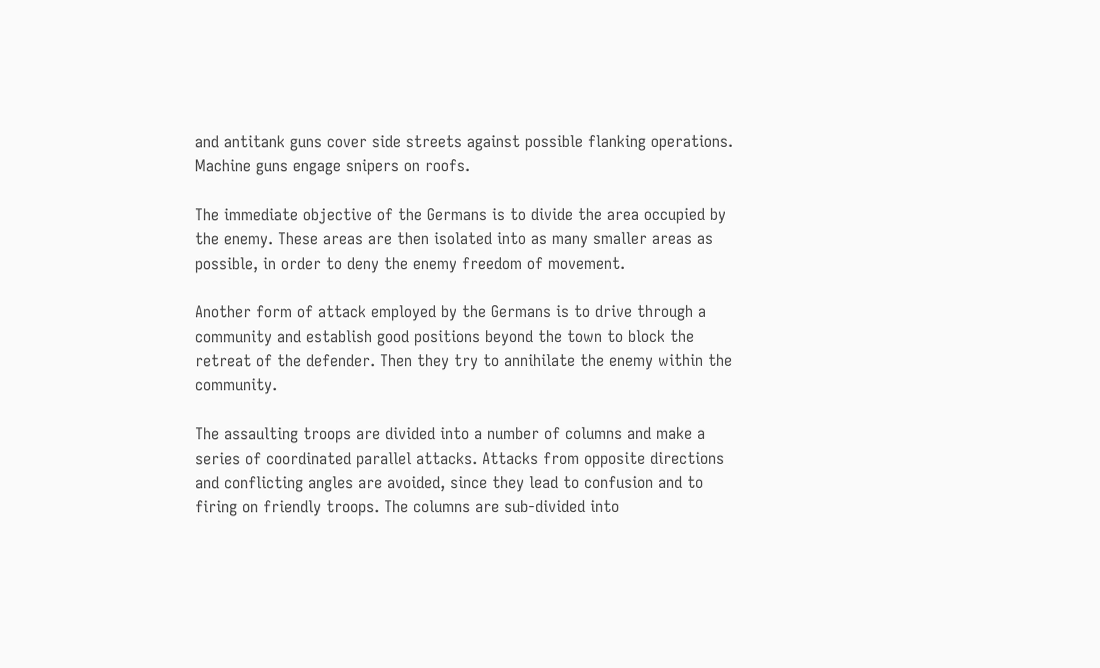and antitank guns cover side streets against possible flanking operations. Machine guns engage snipers on roofs.

The immediate objective of the Germans is to divide the area occupied by the enemy. These areas are then isolated into as many smaller areas as possible, in order to deny the enemy freedom of movement.

Another form of attack employed by the Germans is to drive through a community and establish good positions beyond the town to block the retreat of the defender. Then they try to annihilate the enemy within the community.

The assaulting troops are divided into a number of columns and make a series of coordinated parallel attacks. Attacks from opposite directions and conflicting angles are avoided, since they lead to confusion and to firing on friendly troops. The columns are sub-divided into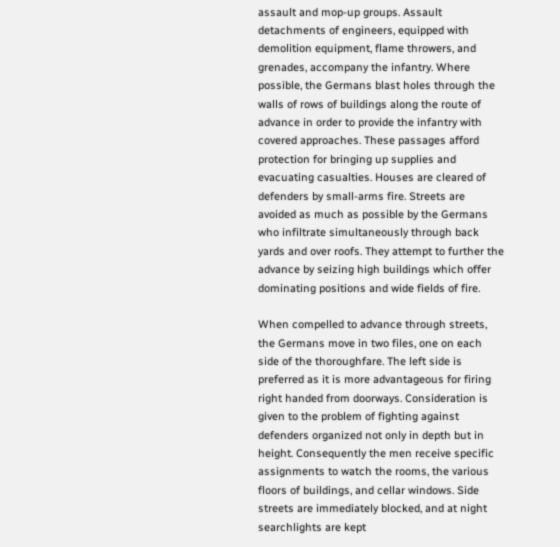assault and mop-up groups. Assault detachments of engineers, equipped with demolition equipment, flame throwers, and grenades, accompany the infantry. Where possible, the Germans blast holes through the walls of rows of buildings along the route of advance in order to provide the infantry with covered approaches. These passages afford protection for bringing up supplies and evacuating casualties. Houses are cleared of defenders by small-arms fire. Streets are avoided as much as possible by the Germans who infiltrate simultaneously through back yards and over roofs. They attempt to further the advance by seizing high buildings which offer dominating positions and wide fields of fire.

When compelled to advance through streets, the Germans move in two files, one on each side of the thoroughfare. The left side is preferred as it is more advantageous for firing right handed from doorways. Consideration is given to the problem of fighting against defenders organized not only in depth but in height. Consequently the men receive specific assignments to watch the rooms, the various floors of buildings, and cellar windows. Side streets are immediately blocked, and at night searchlights are kept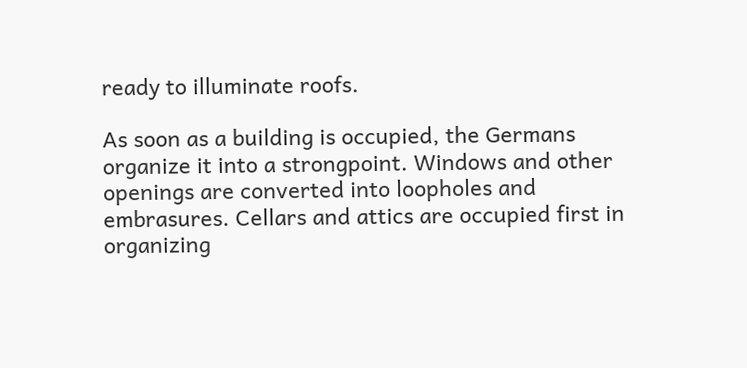ready to illuminate roofs.

As soon as a building is occupied, the Germans organize it into a strongpoint. Windows and other openings are converted into loopholes and embrasures. Cellars and attics are occupied first in organizing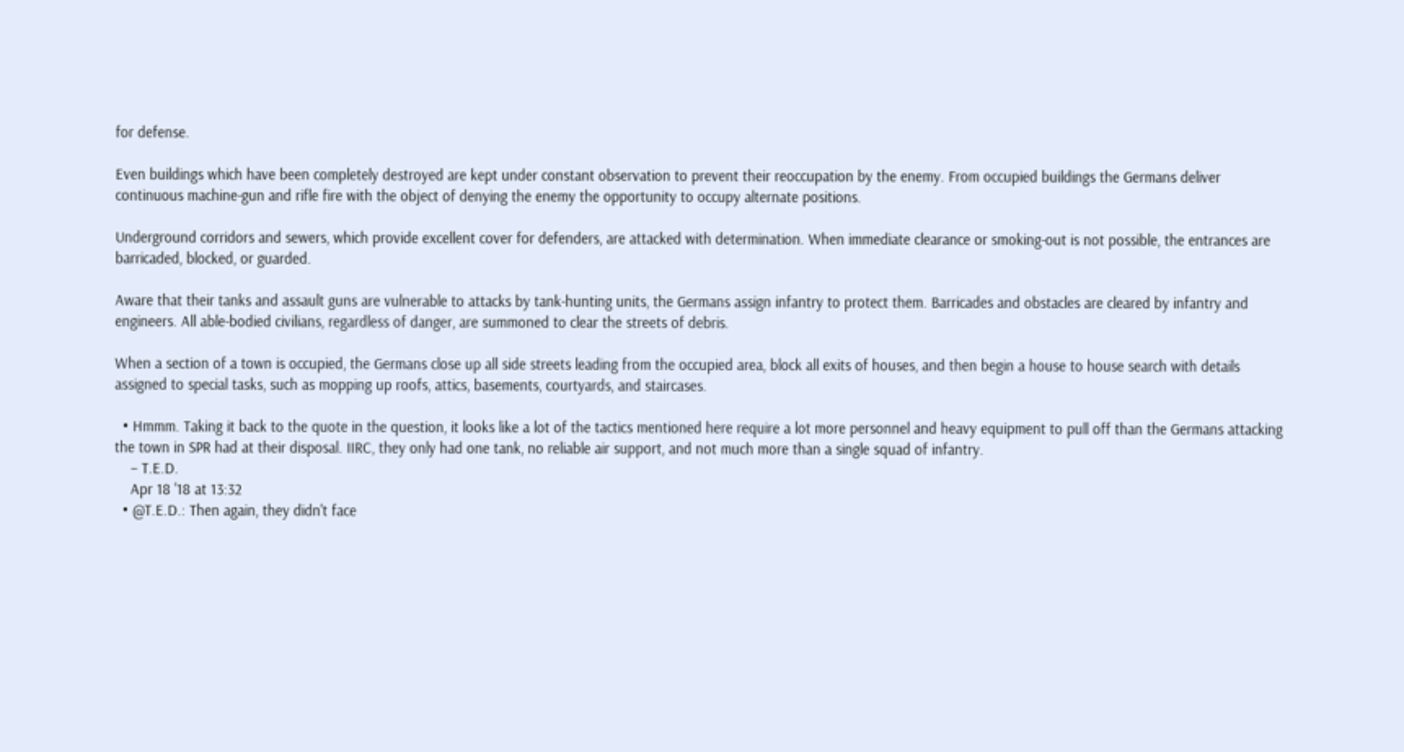for defense.

Even buildings which have been completely destroyed are kept under constant observation to prevent their reoccupation by the enemy. From occupied buildings the Germans deliver continuous machine-gun and rifle fire with the object of denying the enemy the opportunity to occupy alternate positions.

Underground corridors and sewers, which provide excellent cover for defenders, are attacked with determination. When immediate clearance or smoking-out is not possible, the entrances are barricaded, blocked, or guarded.

Aware that their tanks and assault guns are vulnerable to attacks by tank-hunting units, the Germans assign infantry to protect them. Barricades and obstacles are cleared by infantry and engineers. All able-bodied civilians, regardless of danger, are summoned to clear the streets of debris.

When a section of a town is occupied, the Germans close up all side streets leading from the occupied area, block all exits of houses, and then begin a house to house search with details assigned to special tasks, such as mopping up roofs, attics, basements, courtyards, and staircases.

  • Hmmm. Taking it back to the quote in the question, it looks like a lot of the tactics mentioned here require a lot more personnel and heavy equipment to pull off than the Germans attacking the town in SPR had at their disposal. IIRC, they only had one tank, no reliable air support, and not much more than a single squad of infantry.
    – T.E.D.
    Apr 18 '18 at 13:32
  • @T.E.D.: Then again, they didn't face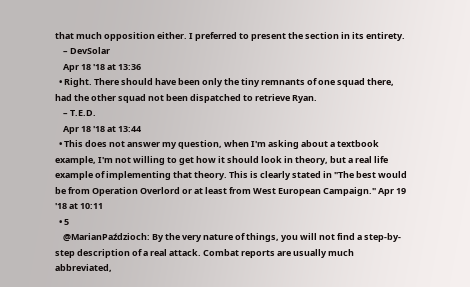that much opposition either. I preferred to present the section in its entirety.
    – DevSolar
    Apr 18 '18 at 13:36
  • Right. There should have been only the tiny remnants of one squad there, had the other squad not been dispatched to retrieve Ryan.
    – T.E.D.
    Apr 18 '18 at 13:44
  • This does not answer my question, when I'm asking about a textbook example, I'm not willing to get how it should look in theory, but a real life example of implementing that theory. This is clearly stated in "The best would be from Operation Overlord or at least from West European Campaign." Apr 19 '18 at 10:11
  • 5
    @MarianPaździoch: By the very nature of things, you will not find a step-by-step description of a real attack. Combat reports are usually much abbreviated,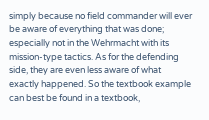simply because no field commander will ever be aware of everything that was done; especially not in the Wehrmacht with its mission-type tactics. As for the defending side, they are even less aware of what exactly happened. So the textbook example can best be found in a textbook,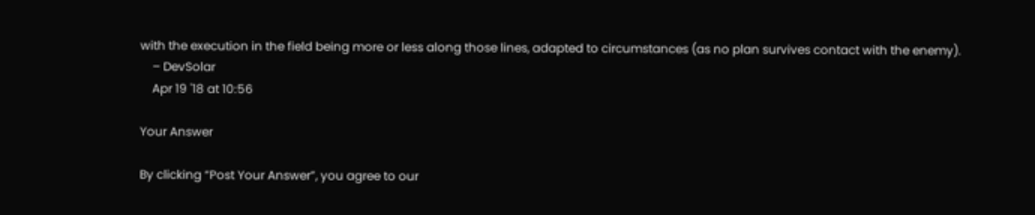with the execution in the field being more or less along those lines, adapted to circumstances (as no plan survives contact with the enemy).
    – DevSolar
    Apr 19 '18 at 10:56

Your Answer

By clicking “Post Your Answer”, you agree to our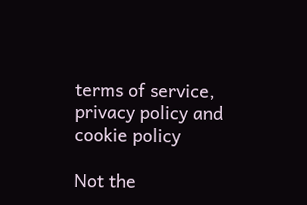terms of service, privacy policy and cookie policy

Not the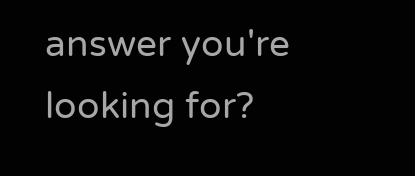answer you're looking for?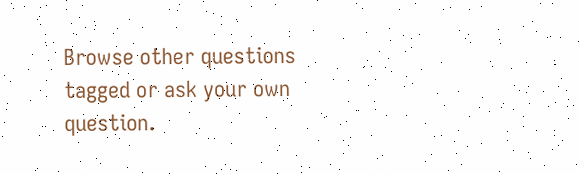Browse other questions tagged or ask your own question.